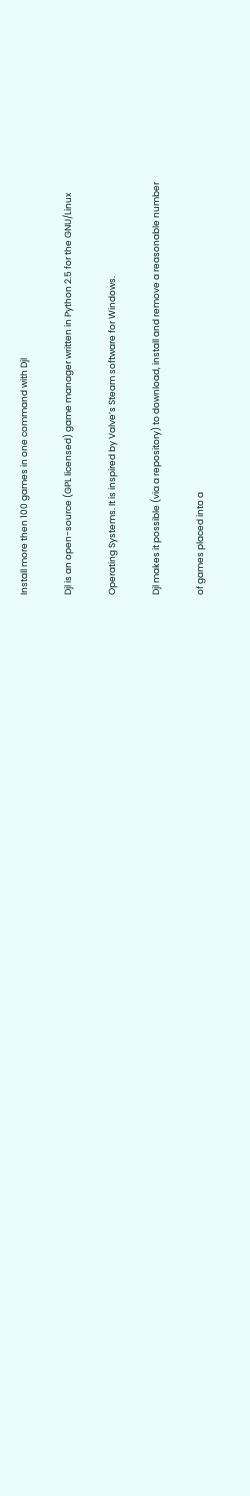Install more then 100 games in one command with Djl

Djl is an open-source (GPL licensed) game manager written in Python 2.5 for the GNU/Linux

Operating Systems. It is inspired by Valve’s Steam software for Windows.

Djl makes it possible (via a repository) to download, install and remove a reasonable number

of games placed into a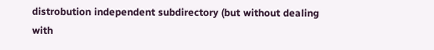distrobution independent subdirectory (but without dealing with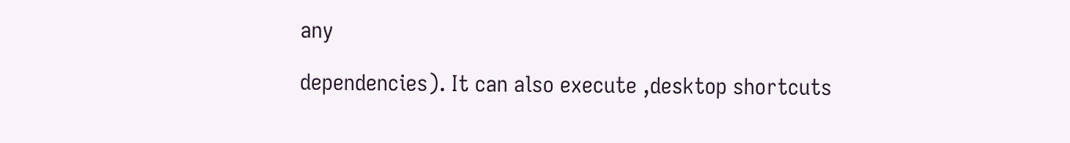any

dependencies). It can also execute ,desktop shortcuts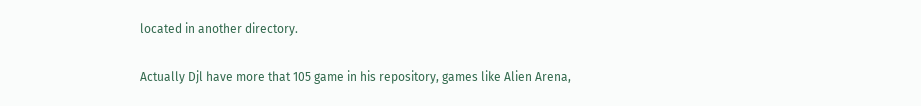located in another directory.

Actually Djl have more that 105 game in his repository, games like Alien Arena,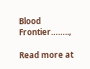Blood Frontier……..,

Read more at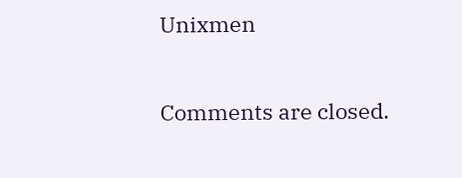Unixmen

Comments are closed.